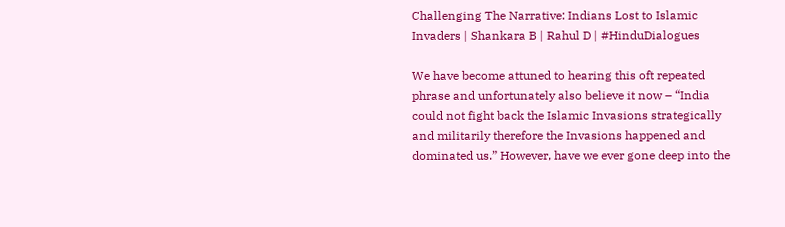Challenging The Narrative: Indians Lost to Islamic Invaders | Shankara B | Rahul D | #HinduDialogues

We have become attuned to hearing this oft repeated phrase and unfortunately also believe it now – “India could not fight back the Islamic Invasions strategically and militarily therefore the Invasions happened and dominated us.” However, have we ever gone deep into the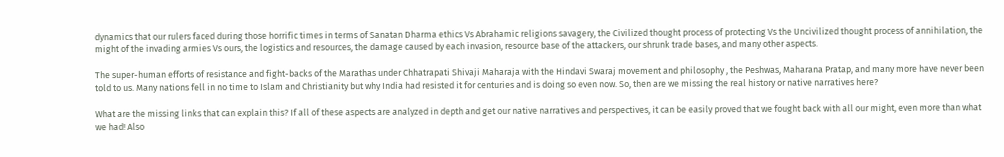dynamics that our rulers faced during those horrific times in terms of Sanatan Dharma ethics Vs Abrahamic religions savagery, the Civilized thought process of protecting Vs the Uncivilized thought process of annihilation, the might of the invading armies Vs ours, the logistics and resources, the damage caused by each invasion, resource base of the attackers, our shrunk trade bases, and many other aspects.

The super-human efforts of resistance and fight-backs of the Marathas under Chhatrapati Shivaji Maharaja with the Hindavi Swaraj movement and philosophy , the Peshwas, Maharana Pratap, and many more have never been told to us. Many nations fell in no time to Islam and Christianity but why India had resisted it for centuries and is doing so even now. So, then are we missing the real history or native narratives here?

What are the missing links that can explain this? If all of these aspects are analyzed in depth and get our native narratives and perspectives, it can be easily proved that we fought back with all our might, even more than what we had! Also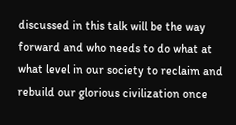discussed in this talk will be the way forward and who needs to do what at what level in our society to reclaim and rebuild our glorious civilization once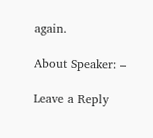again.

About Speaker: –

Leave a Reply